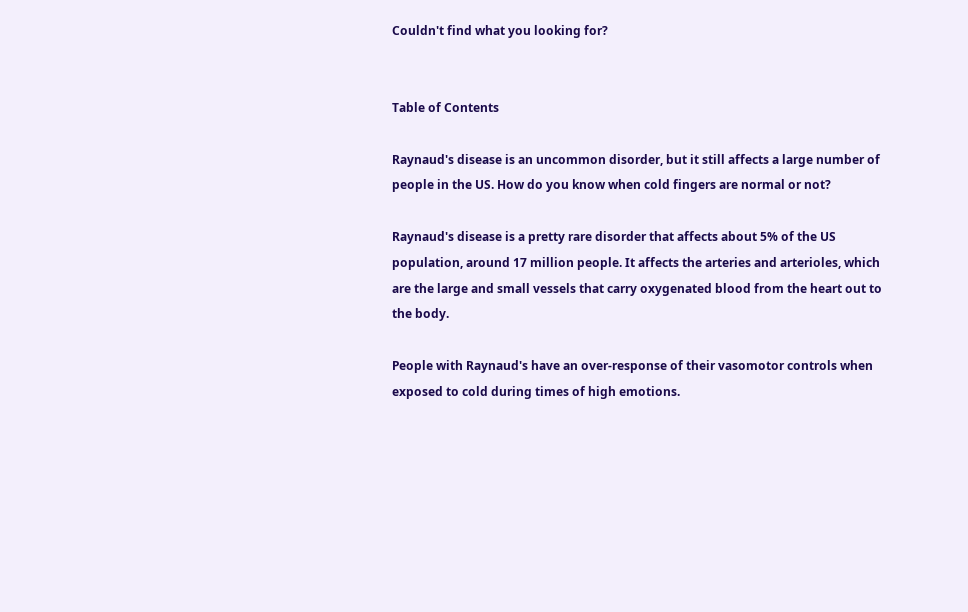Couldn't find what you looking for?


Table of Contents

Raynaud's disease is an uncommon disorder, but it still affects a large number of people in the US. How do you know when cold fingers are normal or not?

Raynaud's disease is a pretty rare disorder that affects about 5% of the US population, around 17 million people. It affects the arteries and arterioles, which are the large and small vessels that carry oxygenated blood from the heart out to the body.

People with Raynaud's have an over-response of their vasomotor controls when exposed to cold during times of high emotions.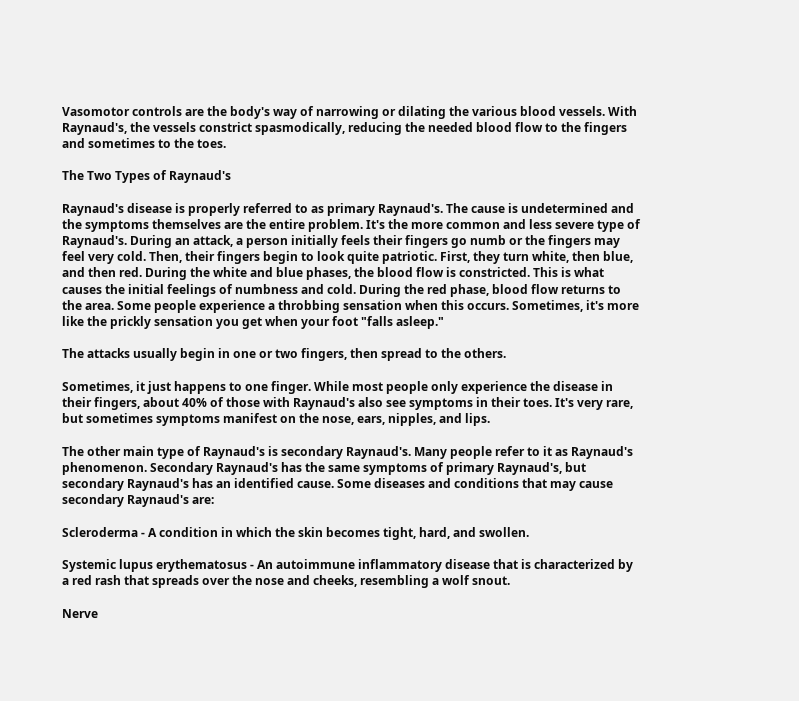Vasomotor controls are the body's way of narrowing or dilating the various blood vessels. With Raynaud's, the vessels constrict spasmodically, reducing the needed blood flow to the fingers and sometimes to the toes.

The Two Types of Raynaud's

Raynaud's disease is properly referred to as primary Raynaud's. The cause is undetermined and the symptoms themselves are the entire problem. It's the more common and less severe type of Raynaud's. During an attack, a person initially feels their fingers go numb or the fingers may feel very cold. Then, their fingers begin to look quite patriotic. First, they turn white, then blue, and then red. During the white and blue phases, the blood flow is constricted. This is what causes the initial feelings of numbness and cold. During the red phase, blood flow returns to the area. Some people experience a throbbing sensation when this occurs. Sometimes, it's more like the prickly sensation you get when your foot "falls asleep."

The attacks usually begin in one or two fingers, then spread to the others.

Sometimes, it just happens to one finger. While most people only experience the disease in their fingers, about 40% of those with Raynaud's also see symptoms in their toes. It's very rare, but sometimes symptoms manifest on the nose, ears, nipples, and lips.

The other main type of Raynaud's is secondary Raynaud's. Many people refer to it as Raynaud's phenomenon. Secondary Raynaud's has the same symptoms of primary Raynaud's, but secondary Raynaud's has an identified cause. Some diseases and conditions that may cause secondary Raynaud's are:

Scleroderma - A condition in which the skin becomes tight, hard, and swollen.

Systemic lupus erythematosus - An autoimmune inflammatory disease that is characterized by a red rash that spreads over the nose and cheeks, resembling a wolf snout.

Nerve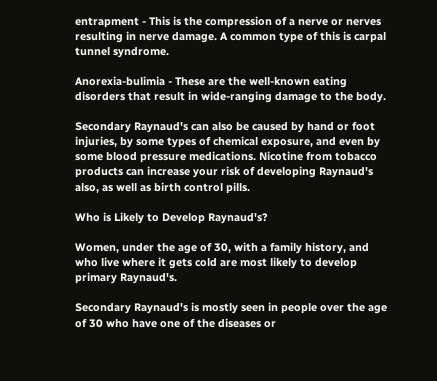entrapment - This is the compression of a nerve or nerves resulting in nerve damage. A common type of this is carpal tunnel syndrome.

Anorexia-bulimia - These are the well-known eating disorders that result in wide-ranging damage to the body.

Secondary Raynaud's can also be caused by hand or foot injuries, by some types of chemical exposure, and even by some blood pressure medications. Nicotine from tobacco products can increase your risk of developing Raynaud's also, as well as birth control pills.

Who is Likely to Develop Raynaud's?

Women, under the age of 30, with a family history, and who live where it gets cold are most likely to develop primary Raynaud's.

Secondary Raynaud's is mostly seen in people over the age of 30 who have one of the diseases or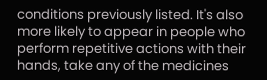conditions previously listed. It's also more likely to appear in people who perform repetitive actions with their hands, take any of the medicines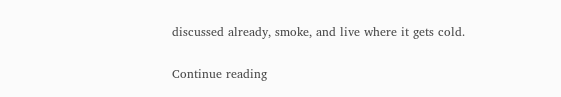discussed already, smoke, and live where it gets cold.

Continue reading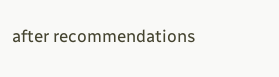after recommendations